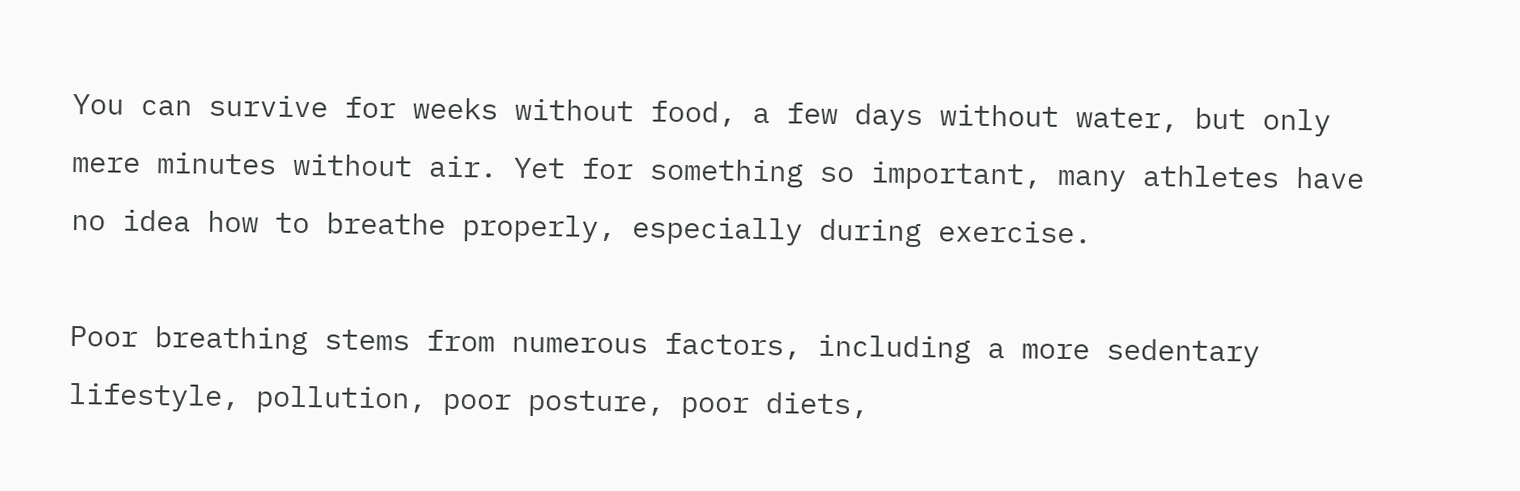You can survive for weeks without food, a few days without water, but only mere minutes without air. Yet for something so important, many athletes have no idea how to breathe properly, especially during exercise.

Poor breathing stems from numerous factors, including a more sedentary lifestyle, pollution, poor posture, poor diets,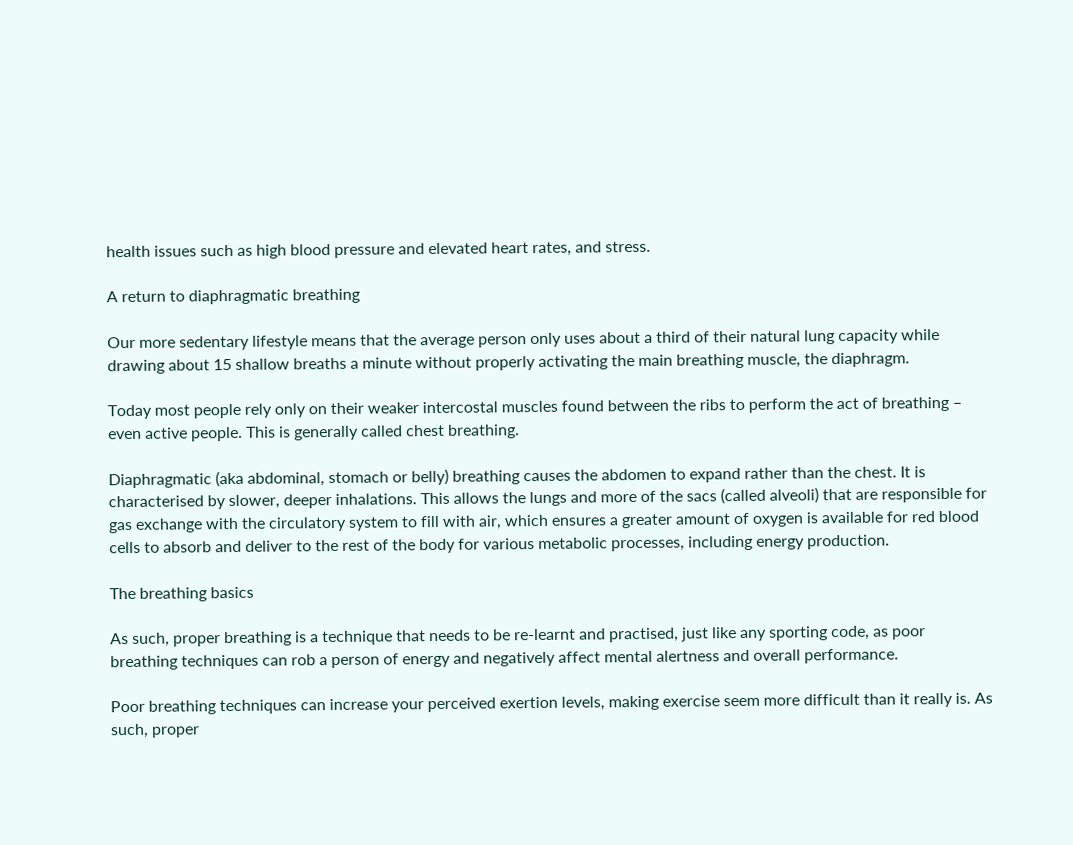health issues such as high blood pressure and elevated heart rates, and stress.

A return to diaphragmatic breathing

Our more sedentary lifestyle means that the average person only uses about a third of their natural lung capacity while drawing about 15 shallow breaths a minute without properly activating the main breathing muscle, the diaphragm.

Today most people rely only on their weaker intercostal muscles found between the ribs to perform the act of breathing – even active people. This is generally called chest breathing.

Diaphragmatic (aka abdominal, stomach or belly) breathing causes the abdomen to expand rather than the chest. It is characterised by slower, deeper inhalations. This allows the lungs and more of the sacs (called alveoli) that are responsible for gas exchange with the circulatory system to fill with air, which ensures a greater amount of oxygen is available for red blood cells to absorb and deliver to the rest of the body for various metabolic processes, including energy production.

The breathing basics

As such, proper breathing is a technique that needs to be re-learnt and practised, just like any sporting code, as poor breathing techniques can rob a person of energy and negatively affect mental alertness and overall performance.

Poor breathing techniques can increase your perceived exertion levels, making exercise seem more difficult than it really is. As such, proper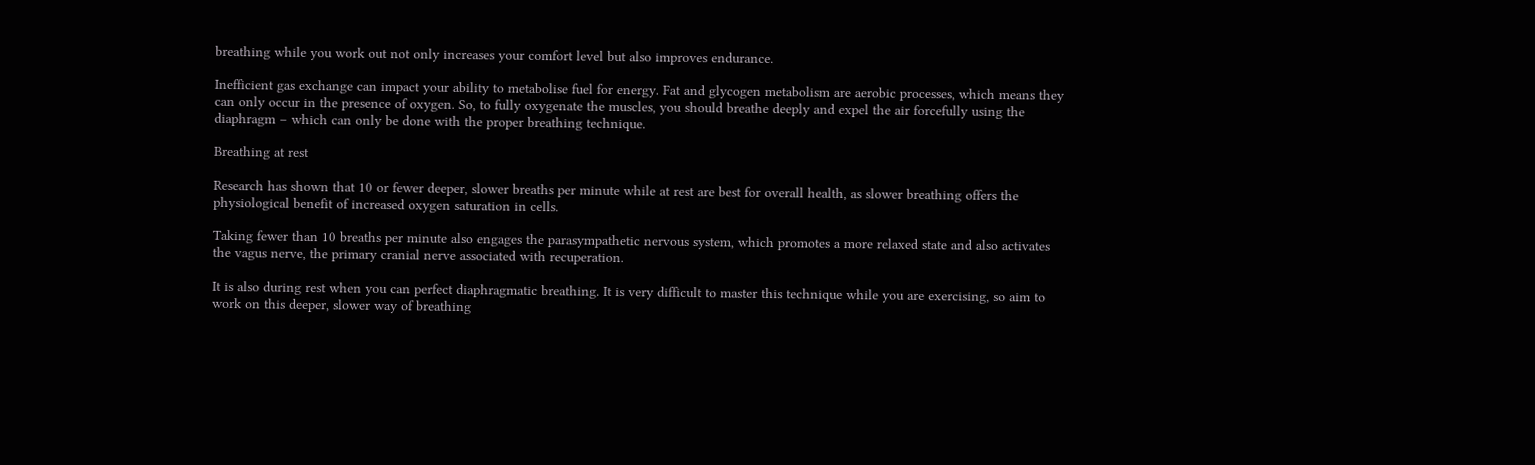breathing while you work out not only increases your comfort level but also improves endurance.

Inefficient gas exchange can impact your ability to metabolise fuel for energy. Fat and glycogen metabolism are aerobic processes, which means they can only occur in the presence of oxygen. So, to fully oxygenate the muscles, you should breathe deeply and expel the air forcefully using the diaphragm – which can only be done with the proper breathing technique.

Breathing at rest

Research has shown that 10 or fewer deeper, slower breaths per minute while at rest are best for overall health, as slower breathing offers the physiological benefit of increased oxygen saturation in cells.

Taking fewer than 10 breaths per minute also engages the parasympathetic nervous system, which promotes a more relaxed state and also activates the vagus nerve, the primary cranial nerve associated with recuperation.

It is also during rest when you can perfect diaphragmatic breathing. It is very difficult to master this technique while you are exercising, so aim to work on this deeper, slower way of breathing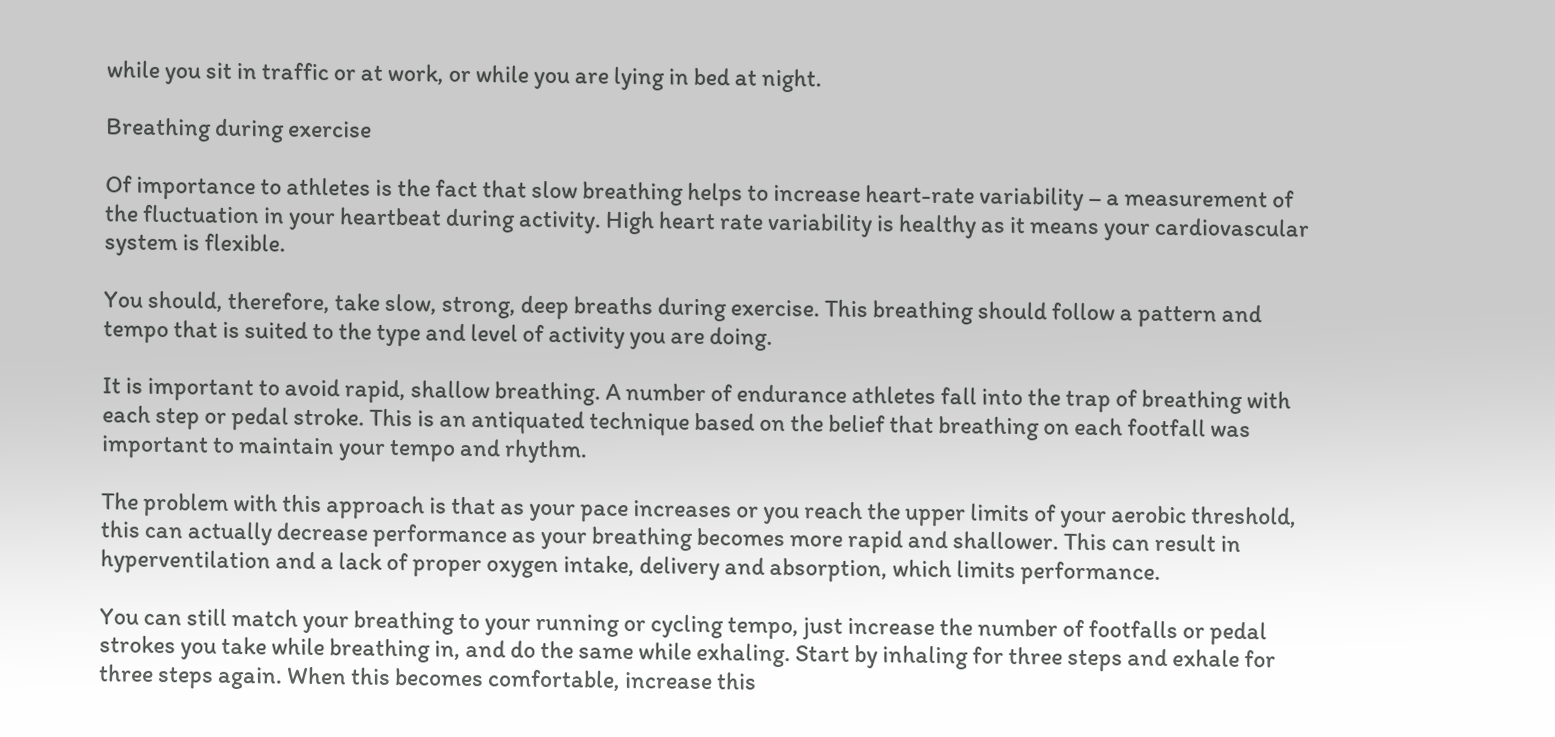while you sit in traffic or at work, or while you are lying in bed at night.

Breathing during exercise

Of importance to athletes is the fact that slow breathing helps to increase heart-rate variability – a measurement of the fluctuation in your heartbeat during activity. High heart rate variability is healthy as it means your cardiovascular system is flexible.

You should, therefore, take slow, strong, deep breaths during exercise. This breathing should follow a pattern and tempo that is suited to the type and level of activity you are doing.

It is important to avoid rapid, shallow breathing. A number of endurance athletes fall into the trap of breathing with each step or pedal stroke. This is an antiquated technique based on the belief that breathing on each footfall was important to maintain your tempo and rhythm.

The problem with this approach is that as your pace increases or you reach the upper limits of your aerobic threshold, this can actually decrease performance as your breathing becomes more rapid and shallower. This can result in hyperventilation and a lack of proper oxygen intake, delivery and absorption, which limits performance.

You can still match your breathing to your running or cycling tempo, just increase the number of footfalls or pedal strokes you take while breathing in, and do the same while exhaling. Start by inhaling for three steps and exhale for three steps again. When this becomes comfortable, increase this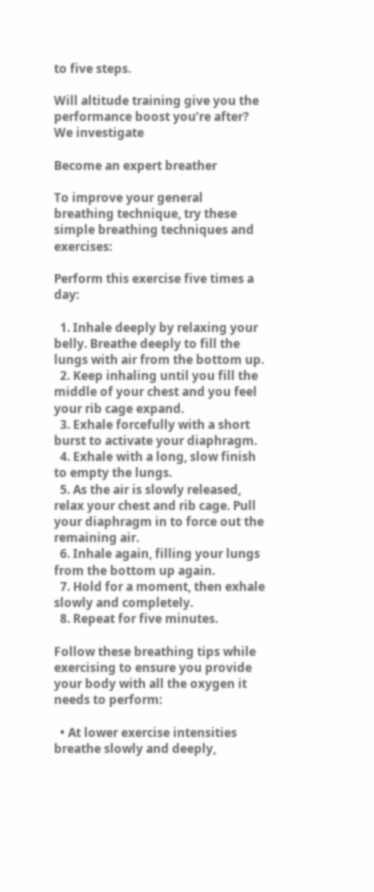to five steps.

Will altitude training give you the performance boost you’re after? We investigate

Become an expert breather

To improve your general breathing technique, try these simple breathing techniques and exercises:

Perform this exercise five times a day:

  1. Inhale deeply by relaxing your belly. Breathe deeply to fill the lungs with air from the bottom up.
  2. Keep inhaling until you fill the middle of your chest and you feel your rib cage expand.
  3. Exhale forcefully with a short burst to activate your diaphragm.
  4. Exhale with a long, slow finish to empty the lungs.
  5. As the air is slowly released, relax your chest and rib cage. Pull your diaphragm in to force out the remaining air.
  6. Inhale again, filling your lungs from the bottom up again.
  7. Hold for a moment, then exhale slowly and completely.
  8. Repeat for five minutes.

Follow these breathing tips while exercising to ensure you provide your body with all the oxygen it needs to perform:

  • At lower exercise intensities breathe slowly and deeply,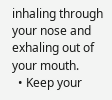inhaling through your nose and exhaling out of your mouth.
  • Keep your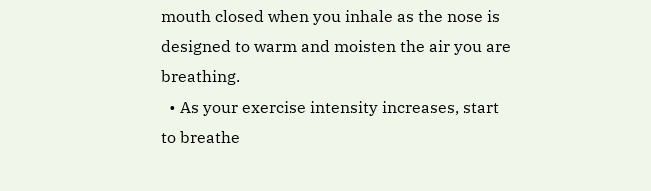mouth closed when you inhale as the nose is designed to warm and moisten the air you are breathing.
  • As your exercise intensity increases, start to breathe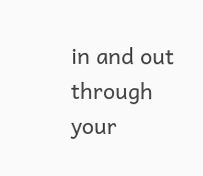in and out through your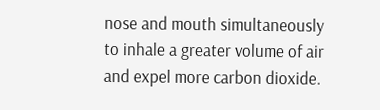nose and mouth simultaneously to inhale a greater volume of air and expel more carbon dioxide.